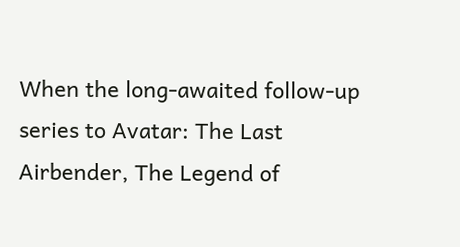When the long-awaited follow-up series to Avatar: The Last Airbender, The Legend of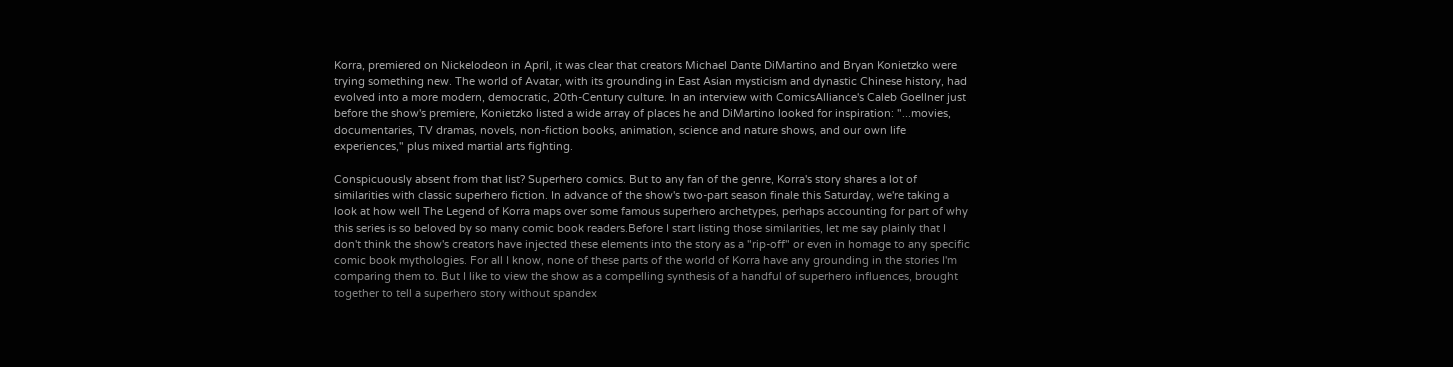Korra, premiered on Nickelodeon in April, it was clear that creators Michael Dante DiMartino and Bryan Konietzko were trying something new. The world of Avatar, with its grounding in East Asian mysticism and dynastic Chinese history, had evolved into a more modern, democratic, 20th-Century culture. In an interview with ComicsAlliance's Caleb Goellner just before the show's premiere, Konietzko listed a wide array of places he and DiMartino looked for inspiration: "...movies, documentaries, TV dramas, novels, non-fiction books, animation, science and nature shows, and our own life experiences," plus mixed martial arts fighting.

Conspicuously absent from that list? Superhero comics. But to any fan of the genre, Korra's story shares a lot of similarities with classic superhero fiction. In advance of the show's two-part season finale this Saturday, we're taking a look at how well The Legend of Korra maps over some famous superhero archetypes, perhaps accounting for part of why this series is so beloved by so many comic book readers.Before I start listing those similarities, let me say plainly that I don't think the show's creators have injected these elements into the story as a "rip-off" or even in homage to any specific comic book mythologies. For all I know, none of these parts of the world of Korra have any grounding in the stories I'm comparing them to. But I like to view the show as a compelling synthesis of a handful of superhero influences, brought together to tell a superhero story without spandex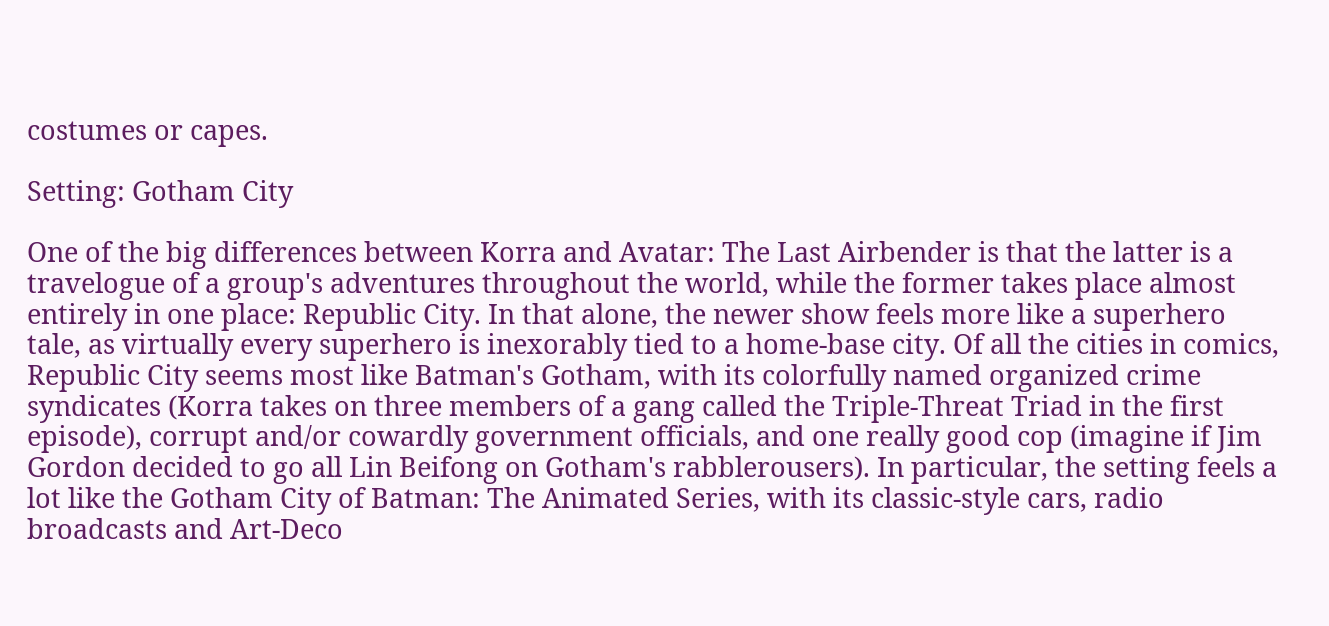costumes or capes.

Setting: Gotham City

One of the big differences between Korra and Avatar: The Last Airbender is that the latter is a travelogue of a group's adventures throughout the world, while the former takes place almost entirely in one place: Republic City. In that alone, the newer show feels more like a superhero tale, as virtually every superhero is inexorably tied to a home-base city. Of all the cities in comics, Republic City seems most like Batman's Gotham, with its colorfully named organized crime syndicates (Korra takes on three members of a gang called the Triple-Threat Triad in the first episode), corrupt and/or cowardly government officials, and one really good cop (imagine if Jim Gordon decided to go all Lin Beifong on Gotham's rabblerousers). In particular, the setting feels a lot like the Gotham City of Batman: The Animated Series, with its classic-style cars, radio broadcasts and Art-Deco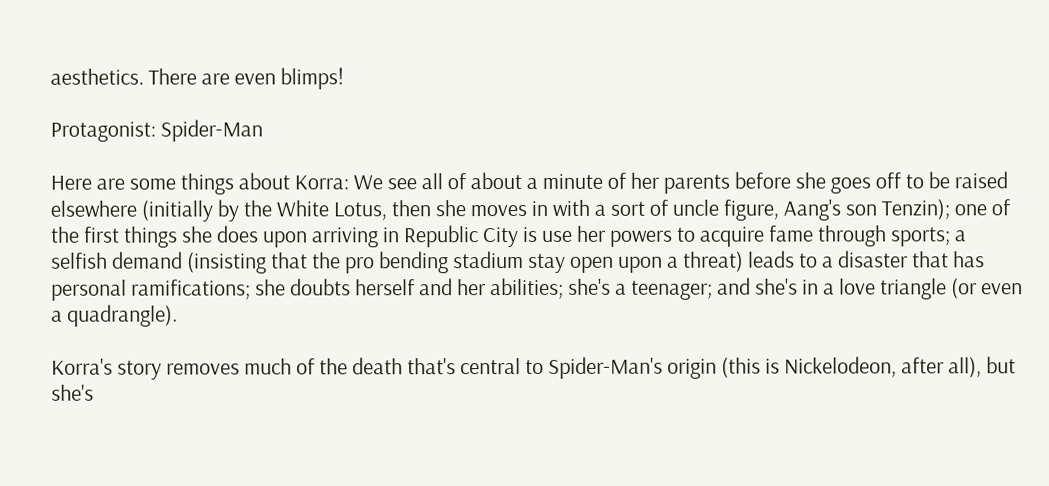aesthetics. There are even blimps!

Protagonist: Spider-Man

Here are some things about Korra: We see all of about a minute of her parents before she goes off to be raised elsewhere (initially by the White Lotus, then she moves in with a sort of uncle figure, Aang's son Tenzin); one of the first things she does upon arriving in Republic City is use her powers to acquire fame through sports; a selfish demand (insisting that the pro bending stadium stay open upon a threat) leads to a disaster that has personal ramifications; she doubts herself and her abilities; she's a teenager; and she's in a love triangle (or even a quadrangle).

Korra's story removes much of the death that's central to Spider-Man's origin (this is Nickelodeon, after all), but she's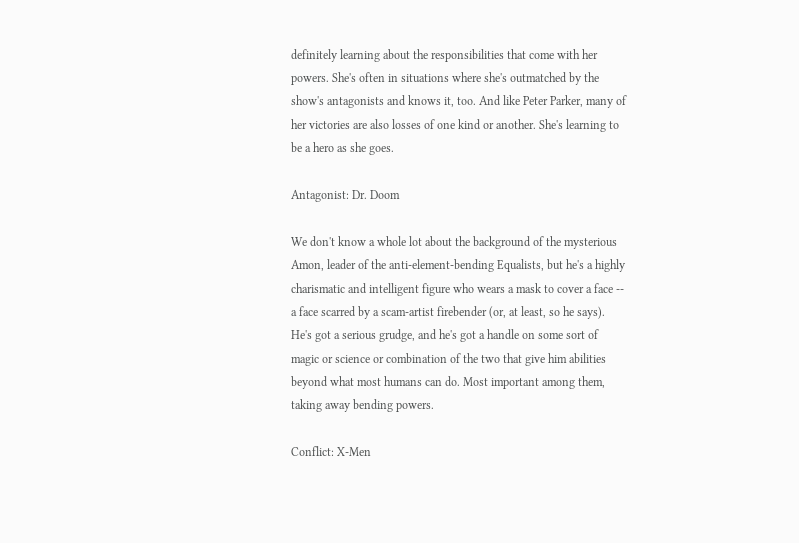definitely learning about the responsibilities that come with her powers. She's often in situations where she's outmatched by the show's antagonists and knows it, too. And like Peter Parker, many of her victories are also losses of one kind or another. She's learning to be a hero as she goes.

Antagonist: Dr. Doom

We don't know a whole lot about the background of the mysterious Amon, leader of the anti-element-bending Equalists, but he's a highly charismatic and intelligent figure who wears a mask to cover a face -- a face scarred by a scam-artist firebender (or, at least, so he says). He's got a serious grudge, and he's got a handle on some sort of magic or science or combination of the two that give him abilities beyond what most humans can do. Most important among them, taking away bending powers.

Conflict: X-Men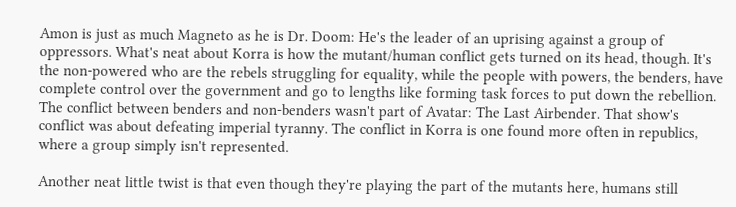Amon is just as much Magneto as he is Dr. Doom: He's the leader of an uprising against a group of oppressors. What's neat about Korra is how the mutant/human conflict gets turned on its head, though. It's the non-powered who are the rebels struggling for equality, while the people with powers, the benders, have complete control over the government and go to lengths like forming task forces to put down the rebellion. The conflict between benders and non-benders wasn't part of Avatar: The Last Airbender. That show's conflict was about defeating imperial tyranny. The conflict in Korra is one found more often in republics, where a group simply isn't represented.

Another neat little twist is that even though they're playing the part of the mutants here, humans still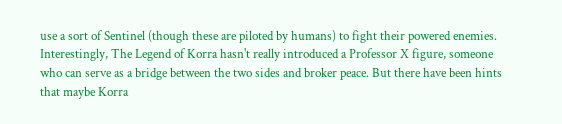use a sort of Sentinel (though these are piloted by humans) to fight their powered enemies. Interestingly, The Legend of Korra hasn't really introduced a Professor X figure, someone who can serve as a bridge between the two sides and broker peace. But there have been hints that maybe Korra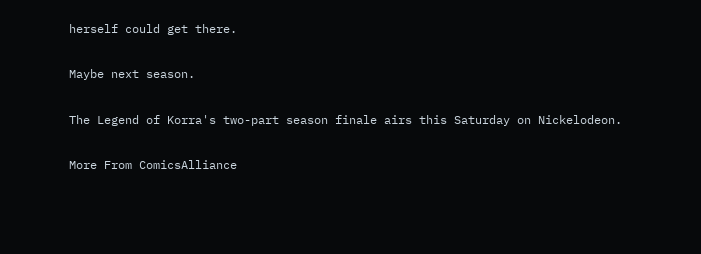herself could get there.

Maybe next season.

The Legend of Korra's two-part season finale airs this Saturday on Nickelodeon.

More From ComicsAlliance